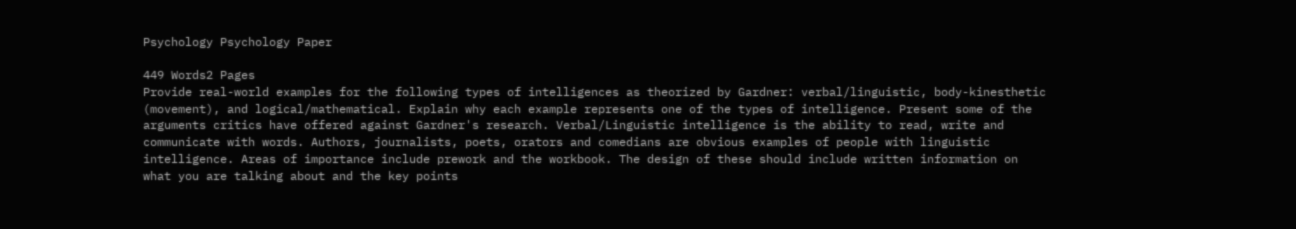Psychology Psychology Paper

449 Words2 Pages
Provide real-world examples for the following types of intelligences as theorized by Gardner: verbal/linguistic, body-kinesthetic (movement), and logical/mathematical. Explain why each example represents one of the types of intelligence. Present some of the arguments critics have offered against Gardner's research. Verbal/Linguistic intelligence is the ability to read, write and communicate with words. Authors, journalists, poets, orators and comedians are obvious examples of people with linguistic intelligence. Areas of importance include prework and the workbook. The design of these should include written information on what you are talking about and the key points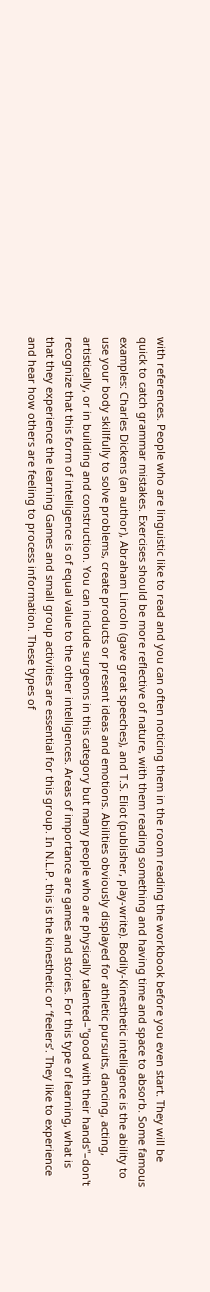with references. People who are linguistic like to read and you can often noticing them in the room reading the workbook before you even start. They will be quick to catch grammar mistakes. Exercises should be more reflective of nature, with them reading something and having time and space to absorb. Some famous examples: Charles Dickens (an author), Abraham Lincoln (gave great speeches), and T.S. Eliot (publisher, play-write). Bodily-Kinesthetic intelligence is the ability to use your body skillfully to solve problems, create products or present ideas and emotions. Abilities obviously displayed for athletic pursuits, dancing, acting, artistically, or in building and construction. You can include surgeons in this category but many people who are physically talented–"good with their hands"–don't recognize that this form of intelligence is of equal value to the other intelligences. Areas of importance are games and stories. For this type of learning, what is that they experience the learning Games and small group activities are essential for this group. In N.L.P. this is the kinesthetic or ‘feelers’. They like to experience and hear how others are feeling to process information. These types of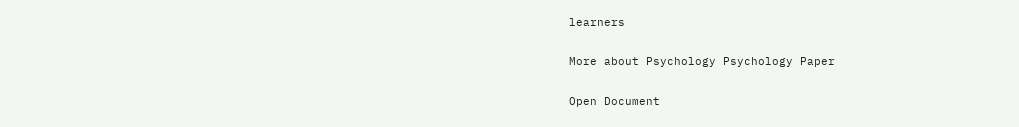learners

More about Psychology Psychology Paper

Open Document